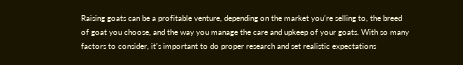Raising goats can be a profitable venture, depending on the market you’re selling to, the breed of goat you choose, and the way you manage the care and upkeep of your goats. With so many factors to consider, it’s important to do proper research and set realistic expectations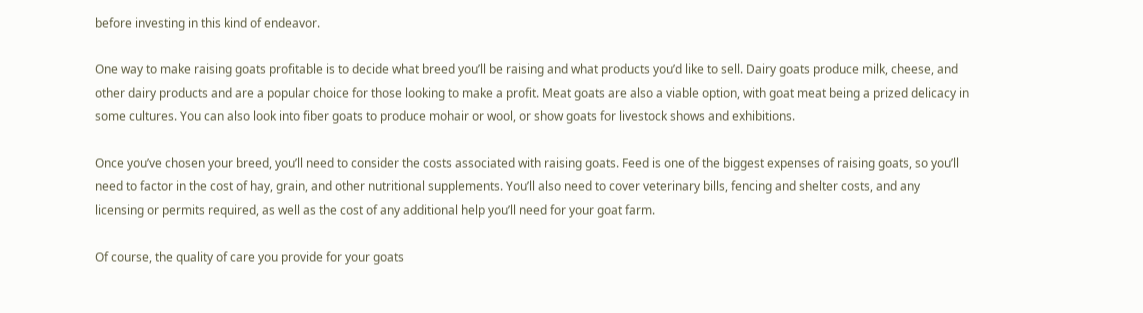before investing in this kind of endeavor.

One way to make raising goats profitable is to decide what breed you’ll be raising and what products you’d like to sell. Dairy goats produce milk, cheese, and other dairy products and are a popular choice for those looking to make a profit. Meat goats are also a viable option, with goat meat being a prized delicacy in some cultures. You can also look into fiber goats to produce mohair or wool, or show goats for livestock shows and exhibitions.

Once you’ve chosen your breed, you’ll need to consider the costs associated with raising goats. Feed is one of the biggest expenses of raising goats, so you’ll need to factor in the cost of hay, grain, and other nutritional supplements. You’ll also need to cover veterinary bills, fencing and shelter costs, and any licensing or permits required, as well as the cost of any additional help you’ll need for your goat farm.

Of course, the quality of care you provide for your goats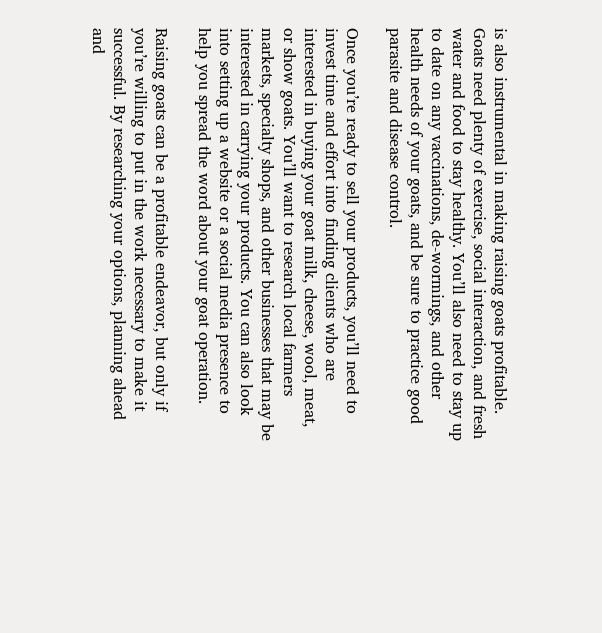is also instrumental in making raising goats profitable. Goats need plenty of exercise, social interaction, and fresh water and food to stay healthy. You’ll also need to stay up to date on any vaccinations, de-wormings, and other health needs of your goats, and be sure to practice good parasite and disease control.

Once you’re ready to sell your products, you’ll need to invest time and effort into finding clients who are interested in buying your goat milk, cheese, wool, meat, or show goats. You’ll want to research local farmers markets, specialty shops, and other businesses that may be interested in carrying your products. You can also look into setting up a website or a social media presence to help you spread the word about your goat operation.

Raising goats can be a profitable endeavor, but only if you’re willing to put in the work necessary to make it successful. By researching your options, planning ahead and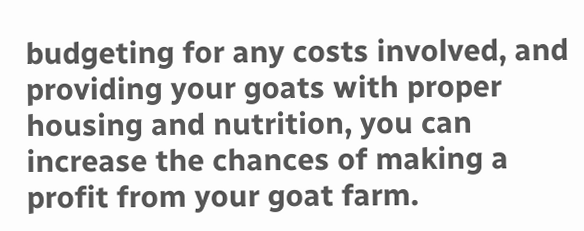budgeting for any costs involved, and providing your goats with proper housing and nutrition, you can increase the chances of making a profit from your goat farm.